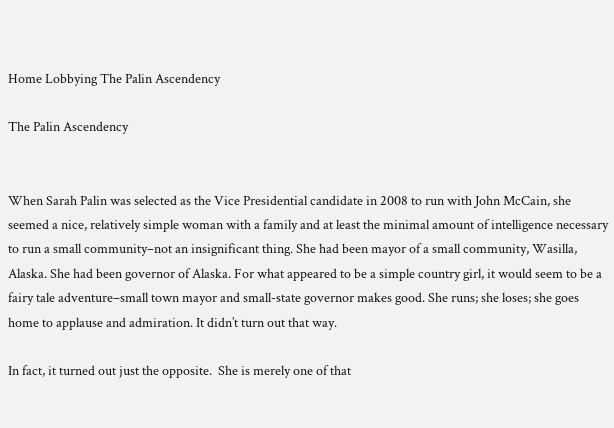Home Lobbying The Palin Ascendency

The Palin Ascendency


When Sarah Palin was selected as the Vice Presidential candidate in 2008 to run with John McCain, she seemed a nice, relatively simple woman with a family and at least the minimal amount of intelligence necessary to run a small community–not an insignificant thing. She had been mayor of a small community, Wasilla, Alaska. She had been governor of Alaska. For what appeared to be a simple country girl, it would seem to be a fairy tale adventure–small town mayor and small-state governor makes good. She runs; she loses; she goes home to applause and admiration. It didn’t turn out that way.

In fact, it turned out just the opposite.  She is merely one of that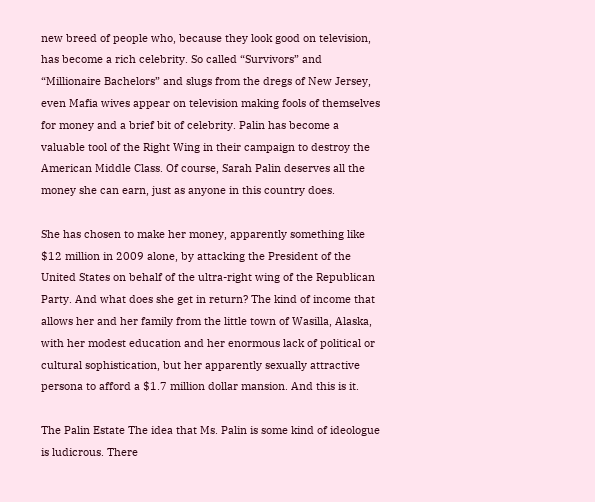new breed of people who, because they look good on television, has become a rich celebrity. So called “Survivors” and “Millionaire Bachelors” and slugs from the dregs of New Jersey, even Mafia wives appear on television making fools of themselves for money and a brief bit of celebrity. Palin has become a valuable tool of the Right Wing in their campaign to destroy the American Middle Class. Of course, Sarah Palin deserves all the money she can earn, just as anyone in this country does.

She has chosen to make her money, apparently something like $12 million in 2009 alone, by attacking the President of the United States on behalf of the ultra-right wing of the Republican Party. And what does she get in return? The kind of income that allows her and her family from the little town of Wasilla, Alaska, with her modest education and her enormous lack of political or cultural sophistication, but her apparently sexually attractive persona to afford a $1.7 million dollar mansion. And this is it.

The Palin Estate The idea that Ms. Palin is some kind of ideologue is ludicrous. There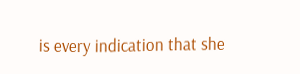is every indication that she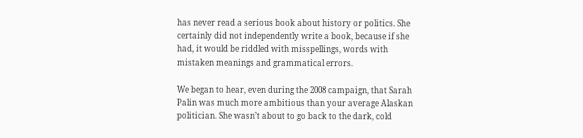has never read a serious book about history or politics. She certainly did not independently write a book, because if she had, it would be riddled with misspellings, words with mistaken meanings and grammatical errors.

We began to hear, even during the 2008 campaign, that Sarah Palin was much more ambitious than your average Alaskan politician. She wasn’t about to go back to the dark, cold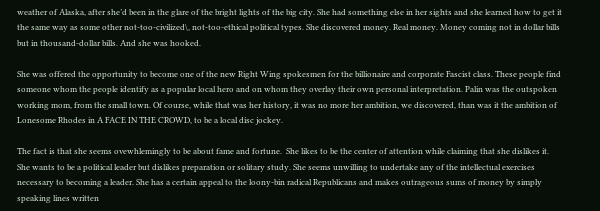weather of Alaska, after she’d been in the glare of the bright lights of the big city. She had something else in her sights and she learned how to get it the same way as some other not-too-civilized\, not-too-ethical political types. She discovered money. Real money. Money coming not in dollar bills but in thousand-dollar bills. And she was hooked.

She was offered the opportunity to become one of the new Right Wing spokesmen for the billionaire and corporate Fascist class. These people find someone whom the people identify as a popular local hero and on whom they overlay their own personal interpretation. Palin was the outspoken working mom, from the small town. Of course, while that was her history, it was no more her ambition, we discovered, than was it the ambition of Lonesome Rhodes in A FACE IN THE CROWD, to be a local disc jockey.

The fact is that she seems ovewhlemingly to be about fame and fortune.  She likes to be the center of attention while claiming that she dislikes it. She wants to be a political leader but dislikes preparation or solitary study. She seems unwilling to undertake any of the intellectual exercises necessary to becoming a leader. She has a certain appeal to the loony-bin radical Republicans and makes outrageous sums of money by simply speaking lines written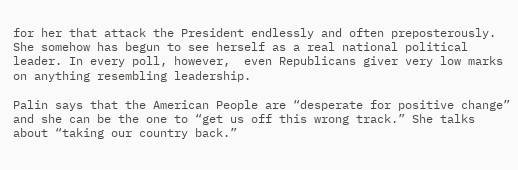for her that attack the President endlessly and often preposterously. She somehow has begun to see herself as a real national political leader. In every poll, however,  even Republicans giver very low marks on anything resembling leadership.

Palin says that the American People are “desperate for positive change” and she can be the one to “get us off this wrong track.” She talks about “taking our country back.”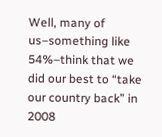Well, many of us–something like 54%–think that we did our best to “take our country back” in 2008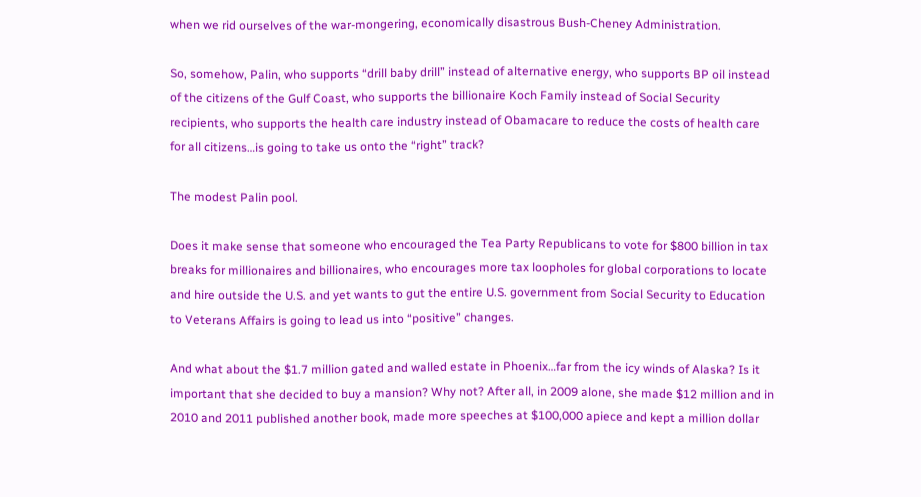when we rid ourselves of the war-mongering, economically disastrous Bush-Cheney Administration.

So, somehow, Palin, who supports “drill baby drill” instead of alternative energy, who supports BP oil instead of the citizens of the Gulf Coast, who supports the billionaire Koch Family instead of Social Security recipients, who supports the health care industry instead of Obamacare to reduce the costs of health care for all citizens…is going to take us onto the “right” track?

The modest Palin pool.

Does it make sense that someone who encouraged the Tea Party Republicans to vote for $800 billion in tax breaks for millionaires and billionaires, who encourages more tax loopholes for global corporations to locate and hire outside the U.S. and yet wants to gut the entire U.S. government from Social Security to Education to Veterans Affairs is going to lead us into “positive” changes.

And what about the $1.7 million gated and walled estate in Phoenix…far from the icy winds of Alaska? Is it important that she decided to buy a mansion? Why not? After all, in 2009 alone, she made $12 million and in 2010 and 2011 published another book, made more speeches at $100,000 apiece and kept a million dollar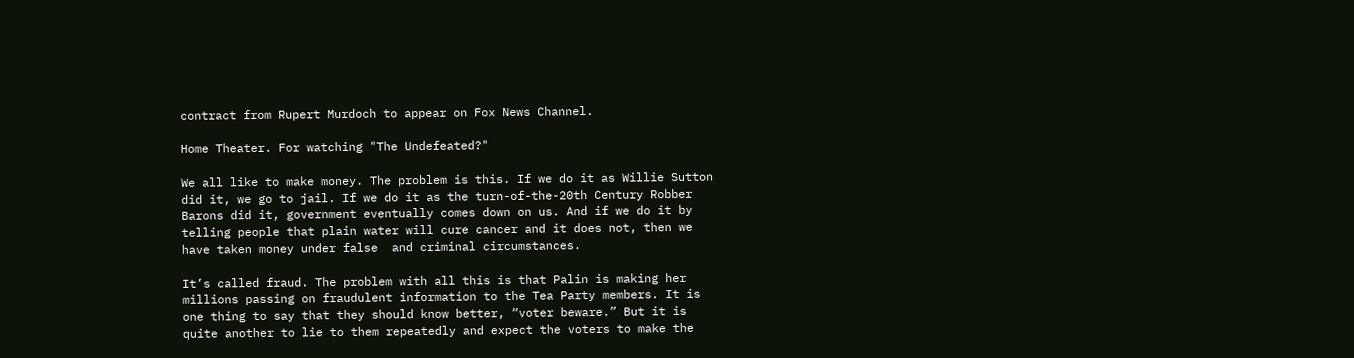contract from Rupert Murdoch to appear on Fox News Channel.

Home Theater. For watching "The Undefeated?"

We all like to make money. The problem is this. If we do it as Willie Sutton did it, we go to jail. If we do it as the turn-of-the-20th Century Robber Barons did it, government eventually comes down on us. And if we do it by telling people that plain water will cure cancer and it does not, then we have taken money under false  and criminal circumstances.

It’s called fraud. The problem with all this is that Palin is making her millions passing on fraudulent information to the Tea Party members. It is one thing to say that they should know better, “voter beware.” But it is quite another to lie to them repeatedly and expect the voters to make the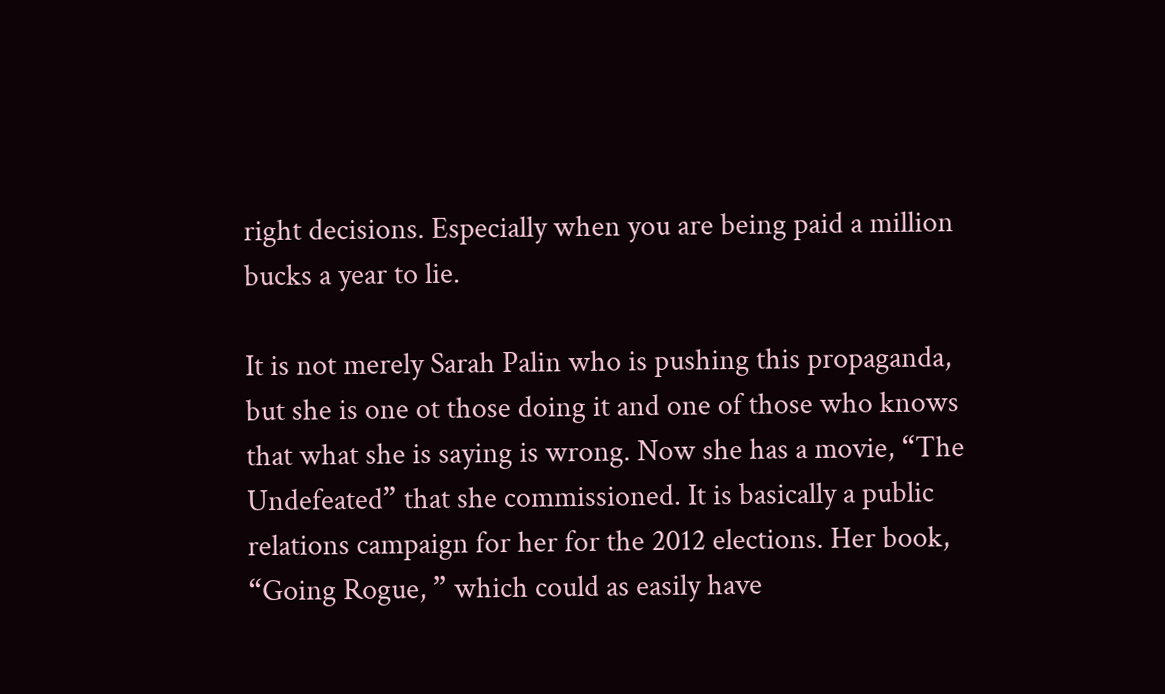right decisions. Especially when you are being paid a million bucks a year to lie.

It is not merely Sarah Palin who is pushing this propaganda, but she is one ot those doing it and one of those who knows that what she is saying is wrong. Now she has a movie, “The Undefeated” that she commissioned. It is basically a public relations campaign for her for the 2012 elections. Her book, “Going Rogue, ” which could as easily have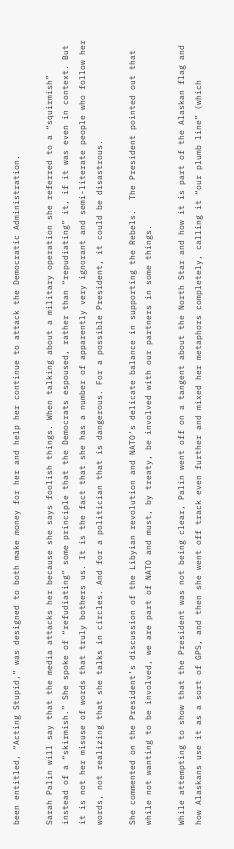been entitled, “Acting Stupid,” was designed to both make money for her and help her continue to attack the Democratic Administration.

Sarah Palin will say that the media attacks her because she says foolish things. When talking about a military operation she referred to a “squirmish” instead of a “skirmish.” She spoke of “refudiating” some principle that the Democrats espoused, rather than “repudiating” it, if it was even in context. But it is not her misuse of words that truly bothers us. It is the fact that she has a number of apparently very ignorant and semi-literate people who follow her words, not realizing that she talks in circles. And for a politician that is dangerous. For a possible President, it could be disastrous.

She commented on the President’s discussion of the Libyian revolution and NATO’s delicate balance in supporting the Rebels.  The President pointed out that while not wanting to be involved, we are part of NATO and must, by treaty, be involved with our partners in some things.

While attempting to show that the President was not being clear, Palin went off on a tangent about the North Star and how it is part of the Alaskan flag and how Alaskans use it as a sort of GPS, and then she went off track even further and mixed her metaphors completely, calling it “our plumb line” (which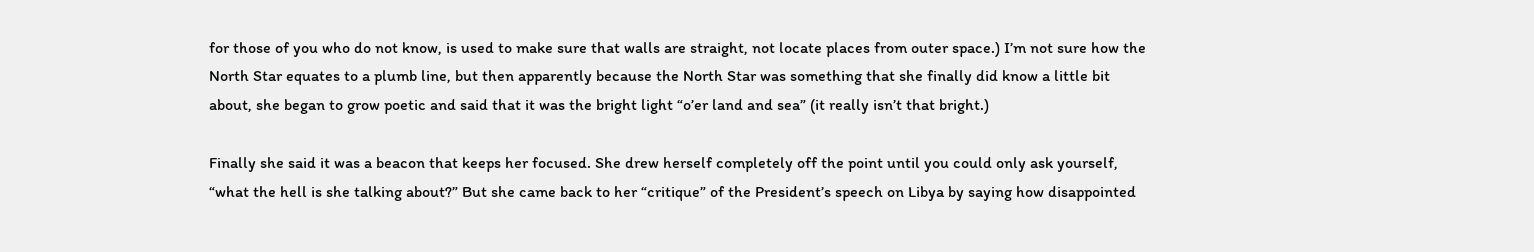for those of you who do not know, is used to make sure that walls are straight, not locate places from outer space.) I’m not sure how the North Star equates to a plumb line, but then apparently because the North Star was something that she finally did know a little bit about, she began to grow poetic and said that it was the bright light “o’er land and sea” (it really isn’t that bright.)

Finally she said it was a beacon that keeps her focused. She drew herself completely off the point until you could only ask yourself, “what the hell is she talking about?” But she came back to her “critique” of the President’s speech on Libya by saying how disappointed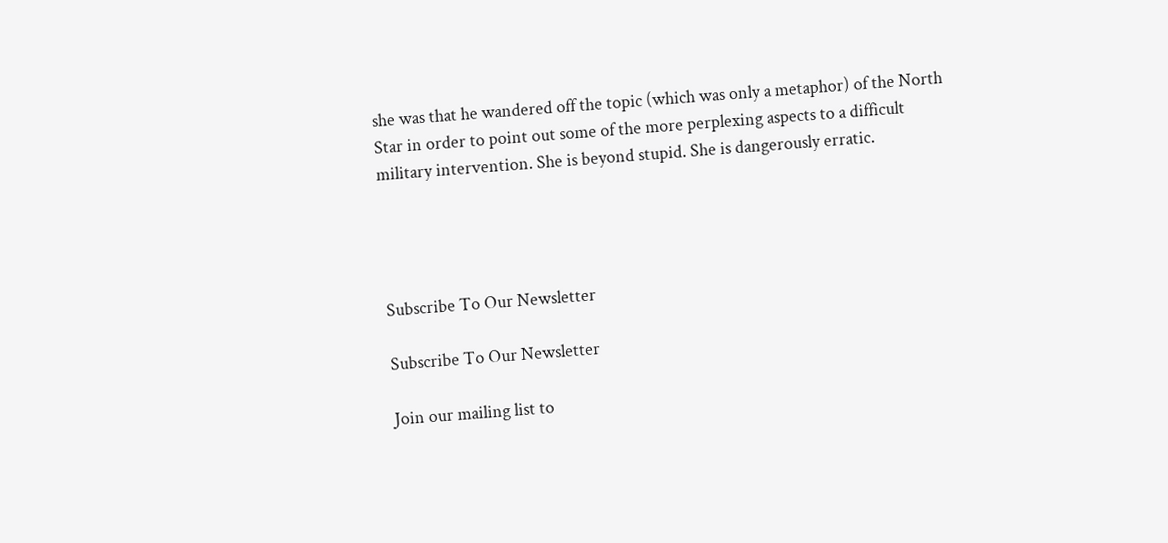she was that he wandered off the topic (which was only a metaphor) of the North Star in order to point out some of the more perplexing aspects to a difficult military intervention. She is beyond stupid. She is dangerously erratic.




Subscribe To Our Newsletter

Subscribe To Our Newsletter

Join our mailing list to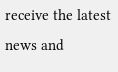receive the latest news and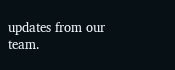updates from our team.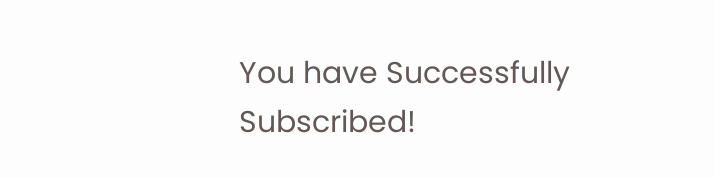You have Successfully Subscribed!